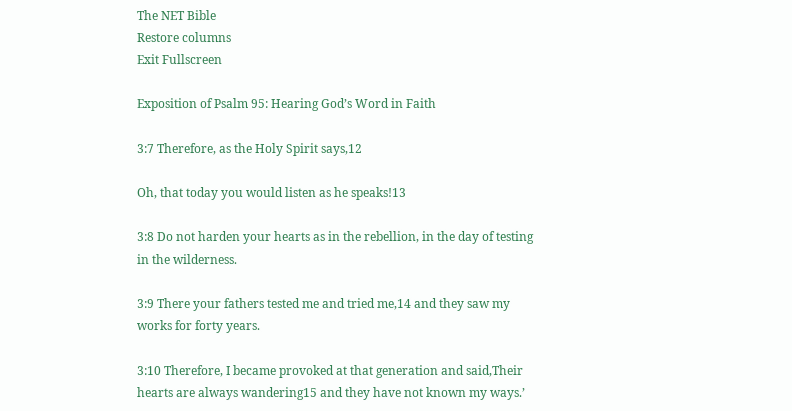The NET Bible
Restore columns
Exit Fullscreen

Exposition of Psalm 95: Hearing God’s Word in Faith

3:7 Therefore, as the Holy Spirit says,12

Oh, that today you would listen as he speaks!13

3:8 Do not harden your hearts as in the rebellion, in the day of testing in the wilderness.

3:9 There your fathers tested me and tried me,14 and they saw my works for forty years.

3:10 Therefore, I became provoked at that generation and said,Their hearts are always wandering15 and they have not known my ways.’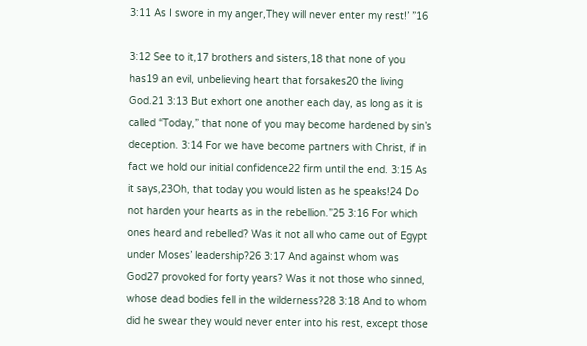3:11 As I swore in my anger,They will never enter my rest!’ ”16

3:12 See to it,17 brothers and sisters,18 that none of you has19 an evil, unbelieving heart that forsakes20 the living God.21 3:13 But exhort one another each day, as long as it is called “Today,” that none of you may become hardened by sin’s deception. 3:14 For we have become partners with Christ, if in fact we hold our initial confidence22 firm until the end. 3:15 As it says,23Oh, that today you would listen as he speaks!24 Do not harden your hearts as in the rebellion.”25 3:16 For which ones heard and rebelled? Was it not all who came out of Egypt under Moses’ leadership?26 3:17 And against whom was God27 provoked for forty years? Was it not those who sinned, whose dead bodies fell in the wilderness?28 3:18 And to whom did he swear they would never enter into his rest, except those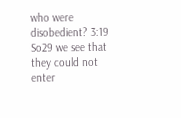who were disobedient? 3:19 So29 we see that they could not enter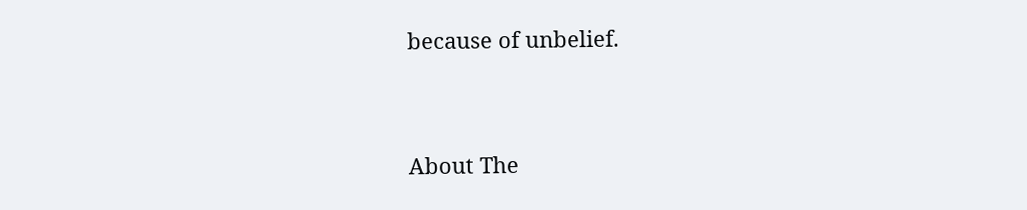because of unbelief.


About The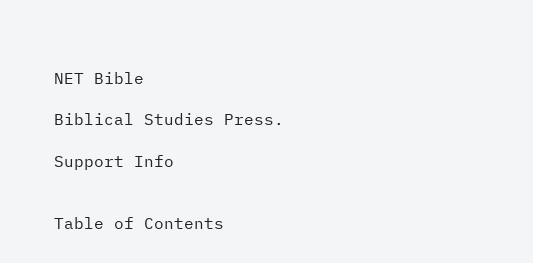NET Bible

Biblical Studies Press.

Support Info


Table of Contents